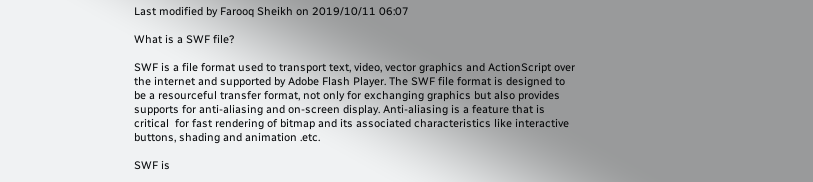Last modified by Farooq Sheikh on 2019/10/11 06:07

What is a SWF file?

SWF is a file format used to transport text, video, vector graphics and ActionScript over the internet and supported by Adobe Flash Player. The SWF file format is designed to be a resourceful transfer format, not only for exchanging graphics but also provides supports for anti-aliasing and on-screen display. Anti-aliasing is a feature that is critical  for fast rendering of bitmap and its associated characteristics like interactive buttons, shading and animation .etc.

SWF is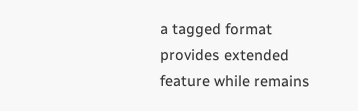a tagged format provides extended feature while remains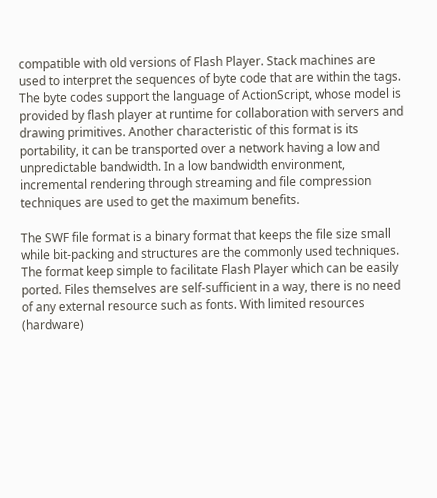compatible with old versions of Flash Player. Stack machines are used to interpret the sequences of byte code that are within the tags. The byte codes support the language of ActionScript, whose model is provided by flash player at runtime for collaboration with servers and drawing primitives. Another characteristic of this format is its portability, it can be transported over a network having a low and unpredictable bandwidth. In a low bandwidth environment, incremental rendering through streaming and file compression techniques are used to get the maximum benefits.

The SWF file format is a binary format that keeps the file size small while bit-packing and structures are the commonly used techniques. The format keep simple to facilitate Flash Player which can be easily ported. Files themselves are self-sufficient in a way, there is no need of any external resource such as fonts. With limited resources (hardware)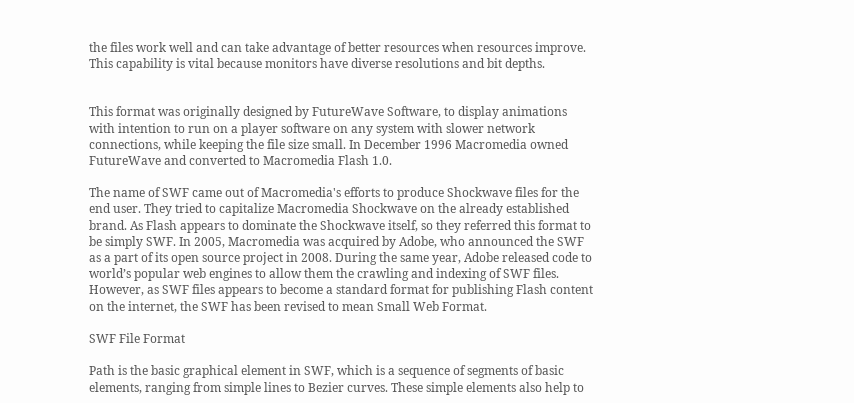the files work well and can take advantage of better resources when resources improve. This capability is vital because monitors have diverse resolutions and bit depths.


This format was originally designed by FutureWave Software, to display animations with intention to run on a player software on any system with slower network connections, while keeping the file size small. In December 1996 Macromedia owned FutureWave and converted to Macromedia Flash 1.0.

The name of SWF came out of Macromedia's efforts to produce Shockwave files for the end user. They tried to capitalize Macromedia Shockwave on the already established brand. As Flash appears to dominate the Shockwave itself, so they referred this format to be simply SWF. In 2005, Macromedia was acquired by Adobe, who announced the SWF as a part of its open source project in 2008. During the same year, Adobe released code to world’s popular web engines to allow them the crawling and indexing of SWF files.  However, as SWF files appears to become a standard format for publishing Flash content on the internet, the SWF has been revised to mean Small Web Format.

SWF File Format

Path is the basic graphical element in SWF, which is a sequence of segments of basic elements, ranging from simple lines to Bezier curves. These simple elements also help to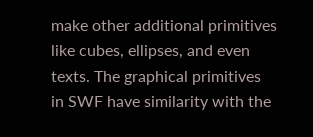make other additional primitives like cubes, ellipses, and even texts. The graphical primitives in SWF have similarity with the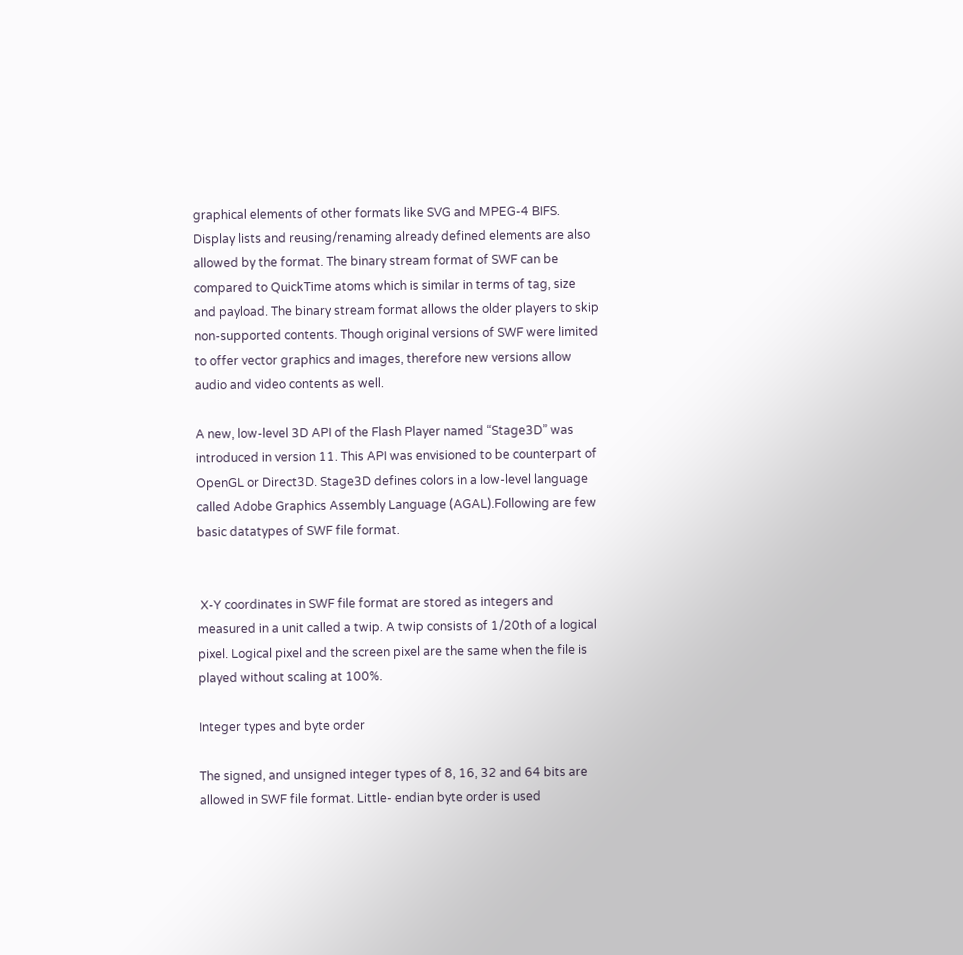graphical elements of other formats like SVG and MPEG-4 BIFS. Display lists and reusing/renaming already defined elements are also allowed by the format. The binary stream format of SWF can be compared to QuickTime atoms which is similar in terms of tag, size and payload. The binary stream format allows the older players to skip non-supported contents. Though original versions of SWF were limited to offer vector graphics and images, therefore new versions allow audio and video contents as well.

A new, low-level 3D API of the Flash Player named “Stage3D” was introduced in version 11. This API was envisioned to be counterpart of OpenGL or Direct3D. Stage3D defines colors in a low-level language called Adobe Graphics Assembly Language (AGAL).Following are few basic datatypes of SWF file format.


 X-Y coordinates in SWF file format are stored as integers and measured in a unit called a twip. A twip consists of 1/20th of a logical pixel. Logical pixel and the screen pixel are the same when the file is played without scaling at 100%.

Integer types and byte order

The signed, and unsigned integer types of 8, 16, 32 and 64 bits are allowed in SWF file format. Little- endian byte order is used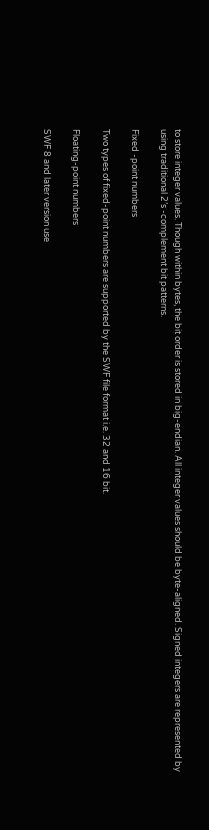to store integer values. Though within bytes, the bit order is stored in big-endian. All integer values should be byte-aligned. Signed integers are represented by using traditional 2’s -complement bit patterns.

Fixed -point numbers

Two types of fixed-point numbers are supported by the SWF file format i.e. 32 and 16 bit.

Floating-point numbers

SWF 8 and later version use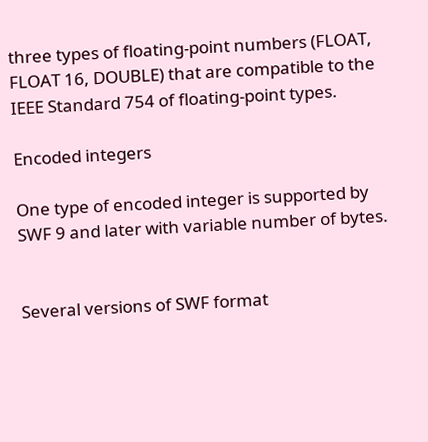three types of floating-point numbers (FLOAT, FLOAT 16, DOUBLE) that are compatible to the IEEE Standard 754 of floating-point types.

Encoded integers

One type of encoded integer is supported by SWF 9 and later with variable number of bytes.


Several versions of SWF format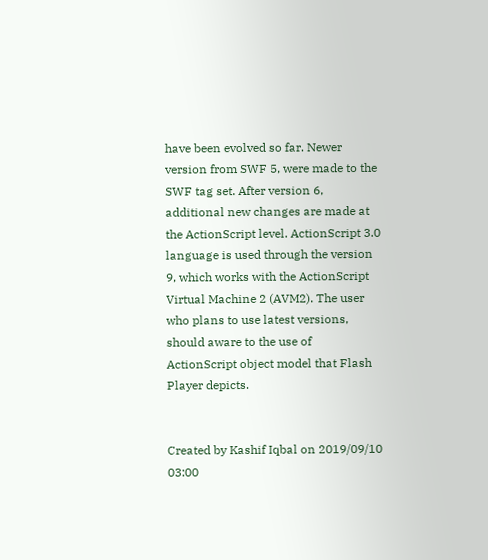have been evolved so far. Newer version from SWF 5, were made to the SWF tag set. After version 6, additional new changes are made at the ActionScript level. ActionScript 3.0 language is used through the version 9, which works with the ActionScript Virtual Machine 2 (AVM2). The user who plans to use latest versions, should aware to the use of ActionScript object model that Flash Player depicts.


Created by Kashif Iqbal on 2019/09/10 03:00